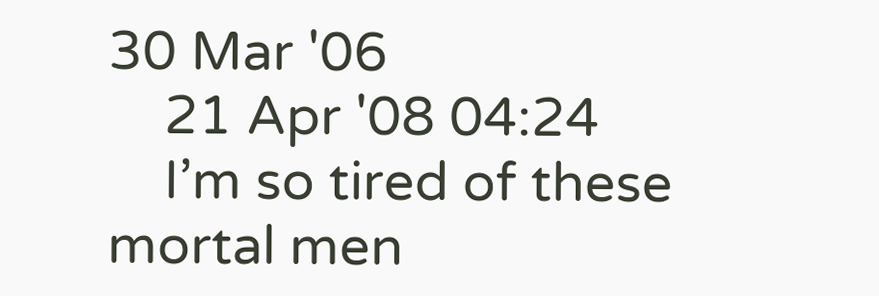30 Mar '06
    21 Apr '08 04:24
    I’m so tired of these mortal men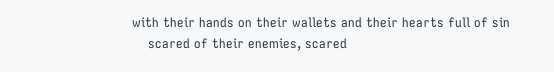with their hands on their wallets and their hearts full of sin
    scared of their enemies, scared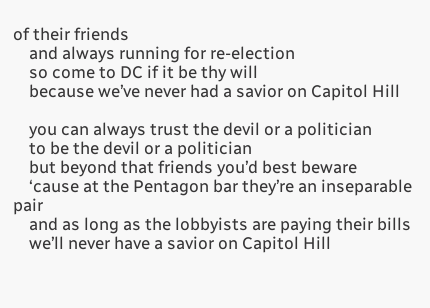of their friends
    and always running for re-election
    so come to DC if it be thy will
    because we’ve never had a savior on Capitol Hill

    you can always trust the devil or a politician
    to be the devil or a politician
    but beyond that friends you’d best beware
    ‘cause at the Pentagon bar they’re an inseparable pair
    and as long as the lobbyists are paying their bills
    we’ll never have a savior on Capitol Hill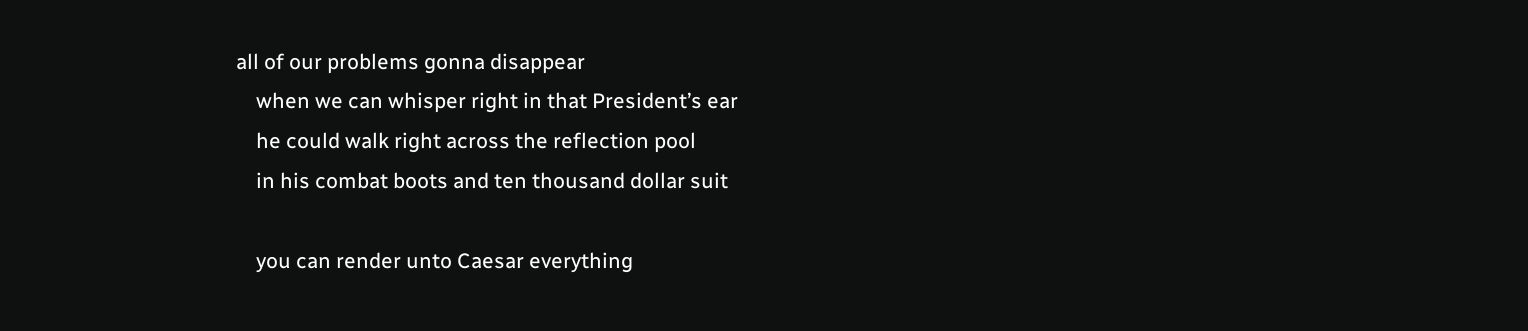all of our problems gonna disappear
    when we can whisper right in that President’s ear
    he could walk right across the reflection pool
    in his combat boots and ten thousand dollar suit

    you can render unto Caesar everything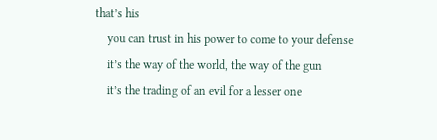that’s his
    you can trust in his power to come to your defense
    it’s the way of the world, the way of the gun
    it’s the trading of an evil for a lesser one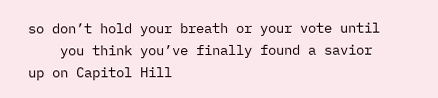so don’t hold your breath or your vote until
    you think you’ve finally found a savior up on Capitol Hill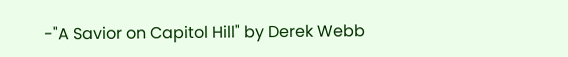-"A Savior on Capitol Hill" by Derek Webb